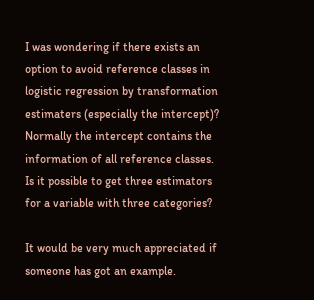I was wondering if there exists an option to avoid reference classes in logistic regression by transformation estimaters (especially the intercept)? Normally the intercept contains the information of all reference classes. Is it possible to get three estimators for a variable with three categories?

It would be very much appreciated if someone has got an example.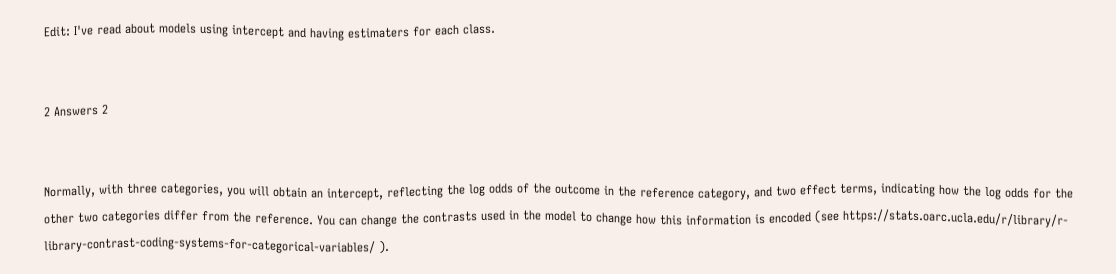Edit: I've read about models using intercept and having estimaters for each class.


2 Answers 2


Normally, with three categories, you will obtain an intercept, reflecting the log odds of the outcome in the reference category, and two effect terms, indicating how the log odds for the other two categories differ from the reference. You can change the contrasts used in the model to change how this information is encoded (see https://stats.oarc.ucla.edu/r/library/r-library-contrast-coding-systems-for-categorical-variables/ ).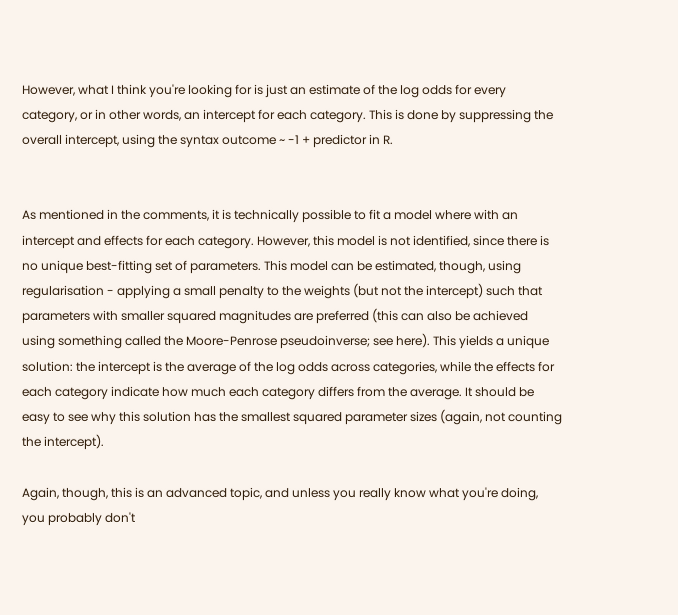However, what I think you're looking for is just an estimate of the log odds for every category, or in other words, an intercept for each category. This is done by suppressing the overall intercept, using the syntax outcome ~ -1 + predictor in R.


As mentioned in the comments, it is technically possible to fit a model where with an intercept and effects for each category. However, this model is not identified, since there is no unique best-fitting set of parameters. This model can be estimated, though, using regularisation - applying a small penalty to the weights (but not the intercept) such that parameters with smaller squared magnitudes are preferred (this can also be achieved using something called the Moore-Penrose pseudoinverse; see here). This yields a unique solution: the intercept is the average of the log odds across categories, while the effects for each category indicate how much each category differs from the average. It should be easy to see why this solution has the smallest squared parameter sizes (again, not counting the intercept).

Again, though, this is an advanced topic, and unless you really know what you're doing, you probably don't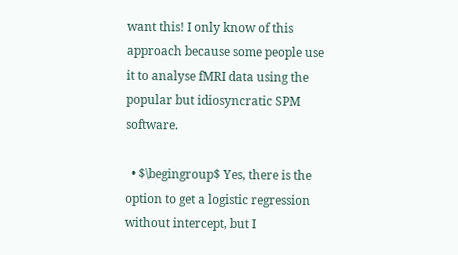want this! I only know of this approach because some people use it to analyse fMRI data using the popular but idiosyncratic SPM software.

  • $\begingroup$ Yes, there is the option to get a logistic regression without intercept, but I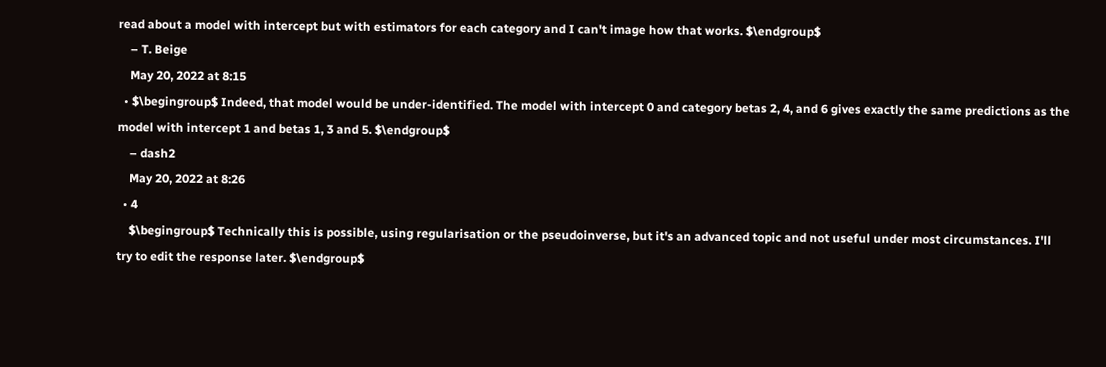read about a model with intercept but with estimators for each category and I can't image how that works. $\endgroup$
    – T. Beige
    May 20, 2022 at 8:15
  • $\begingroup$ Indeed, that model would be under-identified. The model with intercept 0 and category betas 2, 4, and 6 gives exactly the same predictions as the model with intercept 1 and betas 1, 3 and 5. $\endgroup$
    – dash2
    May 20, 2022 at 8:26
  • 4
    $\begingroup$ Technically this is possible, using regularisation or the pseudoinverse, but it's an advanced topic and not useful under most circumstances. I'll try to edit the response later. $\endgroup$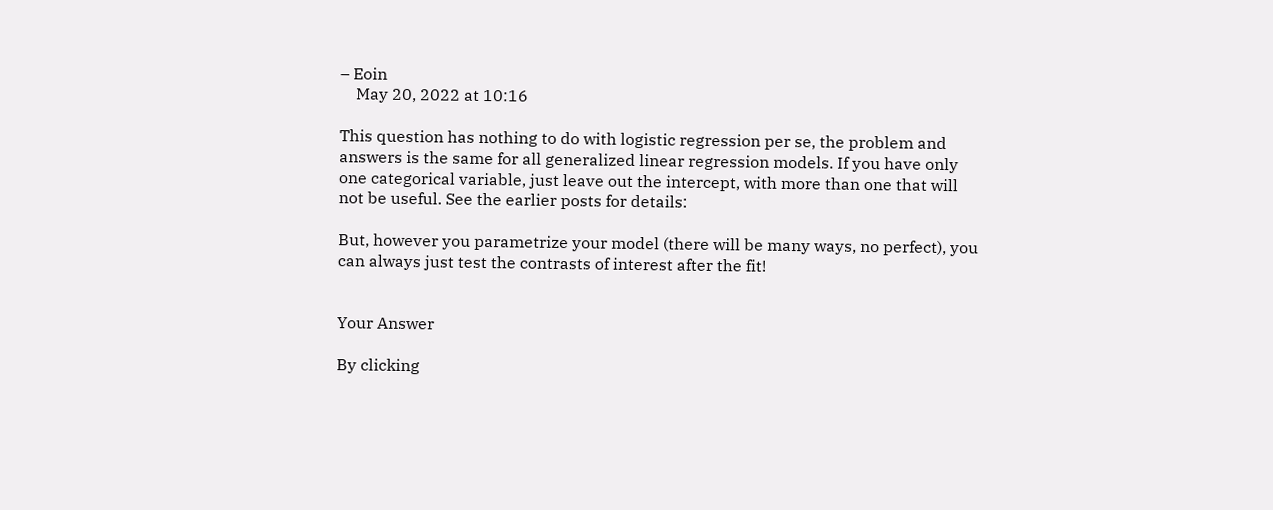– Eoin
    May 20, 2022 at 10:16

This question has nothing to do with logistic regression per se, the problem and answers is the same for all generalized linear regression models. If you have only one categorical variable, just leave out the intercept, with more than one that will not be useful. See the earlier posts for details:

But, however you parametrize your model (there will be many ways, no perfect), you can always just test the contrasts of interest after the fit!


Your Answer

By clicking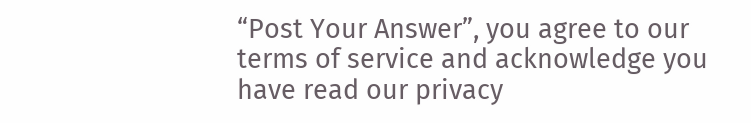“Post Your Answer”, you agree to our terms of service and acknowledge you have read our privacy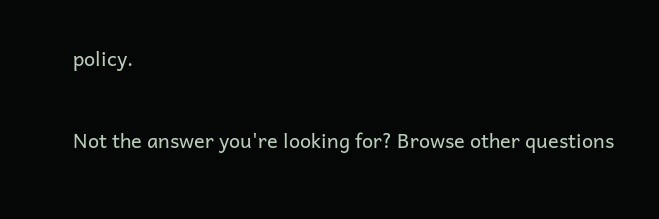policy.

Not the answer you're looking for? Browse other questions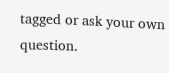tagged or ask your own question.